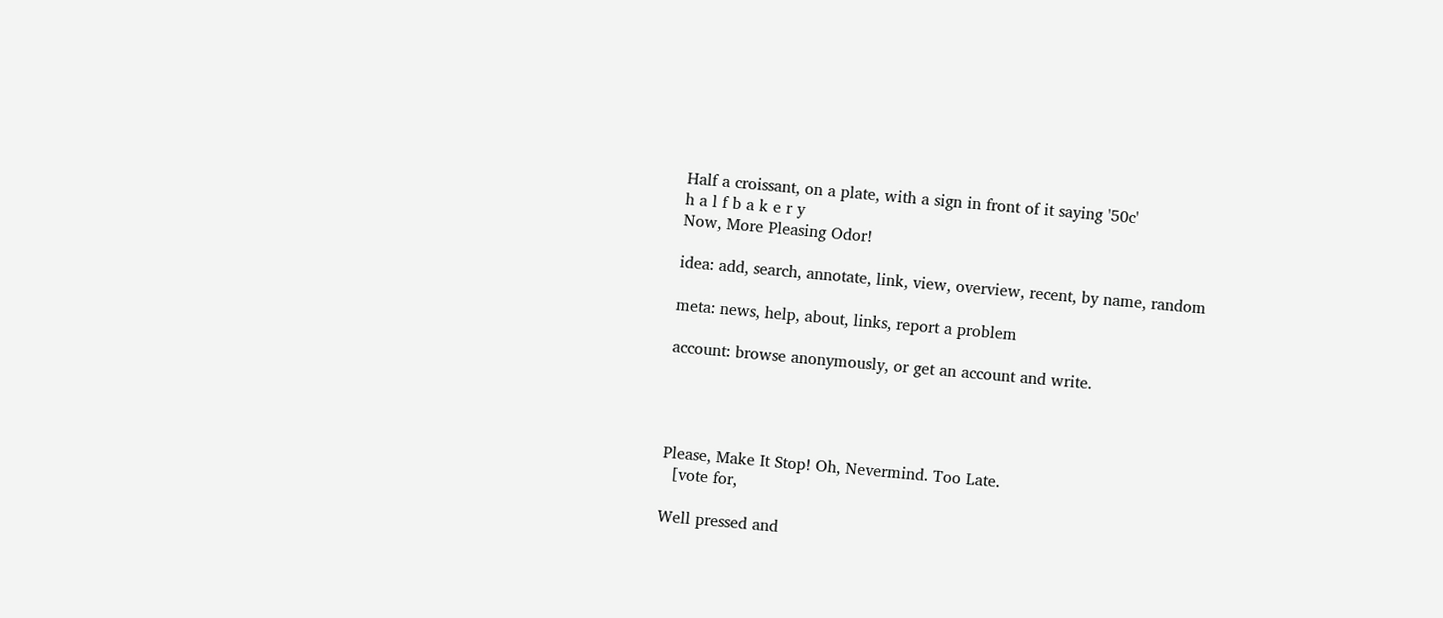Half a croissant, on a plate, with a sign in front of it saying '50c'
h a l f b a k e r y
Now, More Pleasing Odor!

idea: add, search, annotate, link, view, overview, recent, by name, random

meta: news, help, about, links, report a problem

account: browse anonymously, or get an account and write.




Please, Make It Stop! Oh, Nevermind. Too Late.
  [vote for,

Well pressed and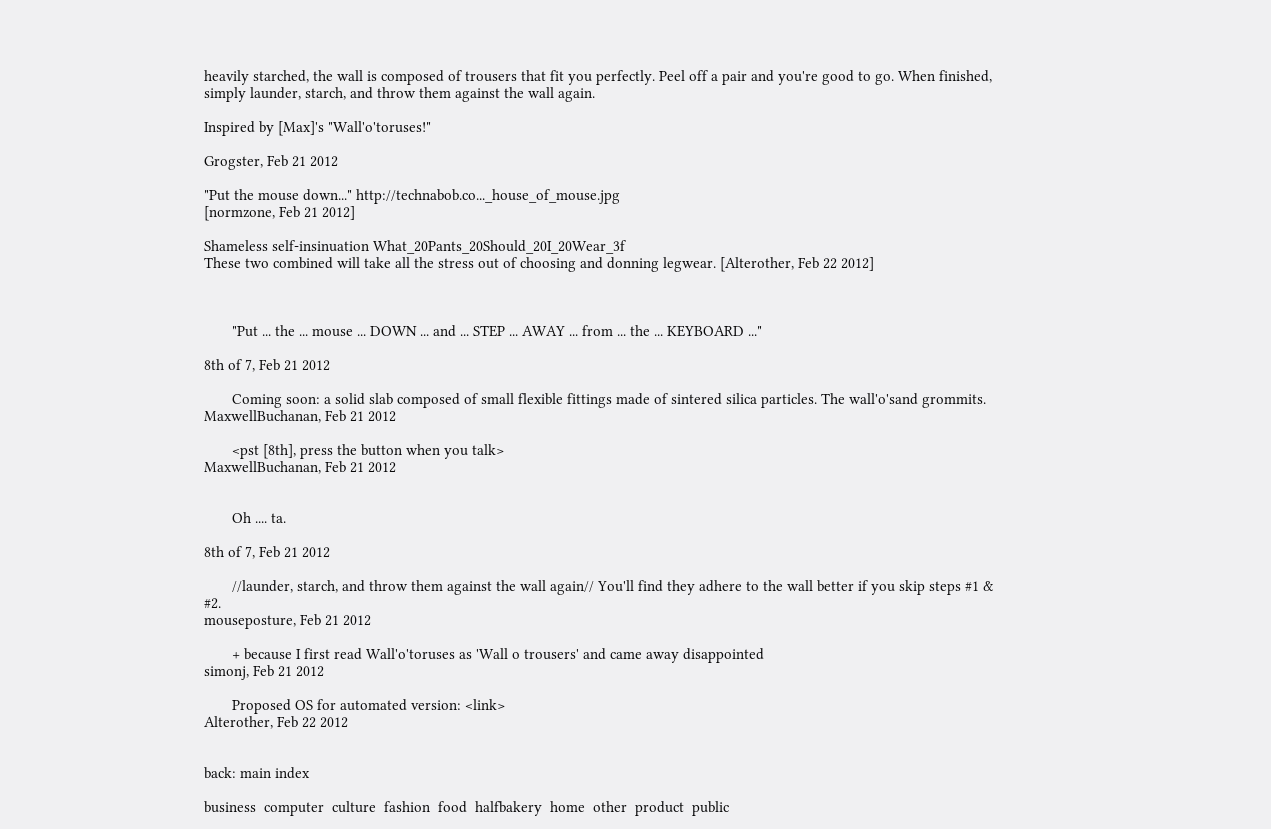heavily starched, the wall is composed of trousers that fit you perfectly. Peel off a pair and you're good to go. When finished, simply launder, starch, and throw them against the wall again.

Inspired by [Max]'s "Wall'o'toruses!"

Grogster, Feb 21 2012

"Put the mouse down..." http://technabob.co..._house_of_mouse.jpg
[normzone, Feb 21 2012]

Shameless self-insinuation What_20Pants_20Should_20I_20Wear_3f
These two combined will take all the stress out of choosing and donning legwear. [Alterother, Feb 22 2012]



       "Put ... the ... mouse ... DOWN ... and ... STEP ... AWAY ... from ... the ... KEYBOARD ..."

8th of 7, Feb 21 2012

       Coming soon: a solid slab composed of small flexible fittings made of sintered silica particles. The wall'o'sand grommits.
MaxwellBuchanan, Feb 21 2012

       <pst [8th], press the button when you talk>
MaxwellBuchanan, Feb 21 2012


       Oh .... ta.

8th of 7, Feb 21 2012

       //launder, starch, and throw them against the wall again// You'll find they adhere to the wall better if you skip steps #1 & #2.
mouseposture, Feb 21 2012

       + because I first read Wall'o'toruses as 'Wall o trousers' and came away disappointed
simonj, Feb 21 2012

       Proposed OS for automated version: <link>
Alterother, Feb 22 2012


back: main index

business  computer  culture  fashion  food  halfbakery  home  other  product  public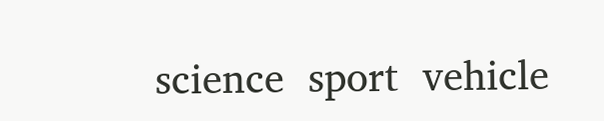science  sport  vehicle